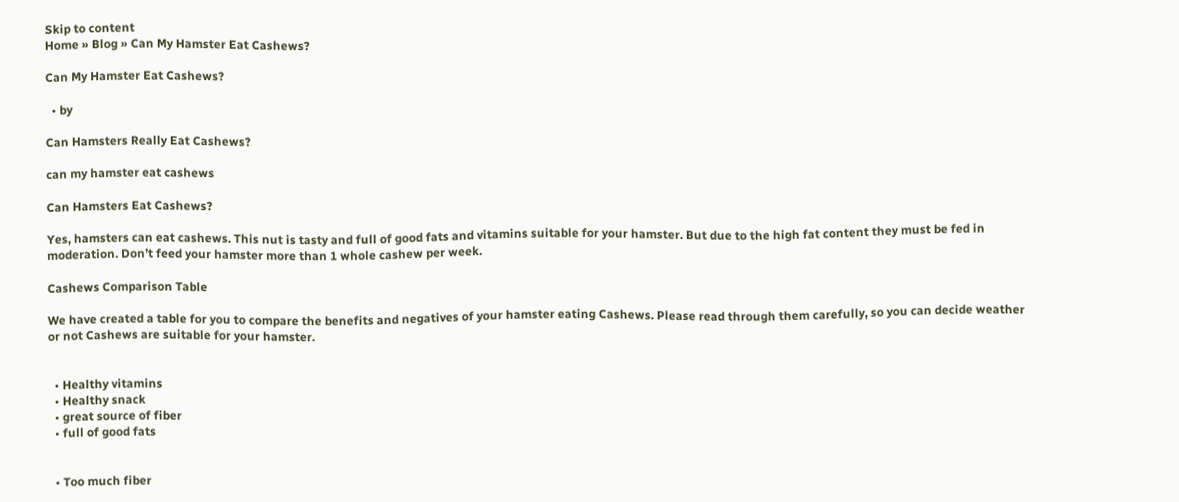Skip to content
Home » Blog » Can My Hamster Eat Cashews?

Can My Hamster Eat Cashews?

  • by

Can Hamsters Really Eat Cashews?

can my hamster eat cashews

Can Hamsters Eat Cashews?

Yes, hamsters can eat cashews. This nut is tasty and full of good fats and vitamins suitable for your hamster. But due to the high fat content they must be fed in moderation. Don’t feed your hamster more than 1 whole cashew per week.

Cashews Comparison Table

We have created a table for you to compare the benefits and negatives of your hamster eating Cashews. Please read through them carefully, so you can decide weather or not Cashews are suitable for your hamster.


  • Healthy vitamins
  • Healthy snack
  • great source of fiber
  • full of good fats


  • Too much fiber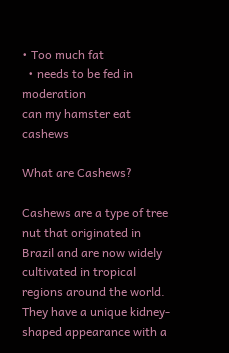• Too much fat
  • needs to be fed in moderation
can my hamster eat cashews

What are Cashews?

Cashews are a type of tree nut that originated in Brazil and are now widely cultivated in tropical regions around the world. They have a unique kidney-shaped appearance with a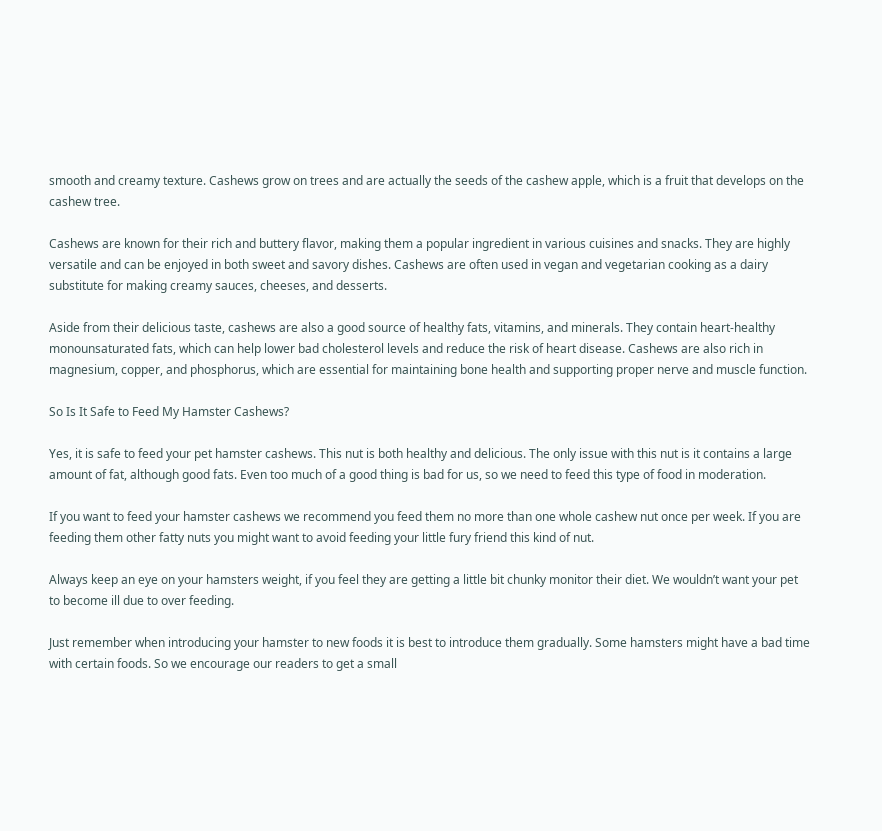smooth and creamy texture. Cashews grow on trees and are actually the seeds of the cashew apple, which is a fruit that develops on the cashew tree.

Cashews are known for their rich and buttery flavor, making them a popular ingredient in various cuisines and snacks. They are highly versatile and can be enjoyed in both sweet and savory dishes. Cashews are often used in vegan and vegetarian cooking as a dairy substitute for making creamy sauces, cheeses, and desserts.

Aside from their delicious taste, cashews are also a good source of healthy fats, vitamins, and minerals. They contain heart-healthy monounsaturated fats, which can help lower bad cholesterol levels and reduce the risk of heart disease. Cashews are also rich in magnesium, copper, and phosphorus, which are essential for maintaining bone health and supporting proper nerve and muscle function.

So Is It Safe to Feed My Hamster Cashews?

Yes, it is safe to feed your pet hamster cashews. This nut is both healthy and delicious. The only issue with this nut is it contains a large amount of fat, although good fats. Even too much of a good thing is bad for us, so we need to feed this type of food in moderation.

If you want to feed your hamster cashews we recommend you feed them no more than one whole cashew nut once per week. If you are feeding them other fatty nuts you might want to avoid feeding your little fury friend this kind of nut.

Always keep an eye on your hamsters weight, if you feel they are getting a little bit chunky monitor their diet. We wouldn’t want your pet to become ill due to over feeding.

Just remember when introducing your hamster to new foods it is best to introduce them gradually. Some hamsters might have a bad time with certain foods. So we encourage our readers to get a small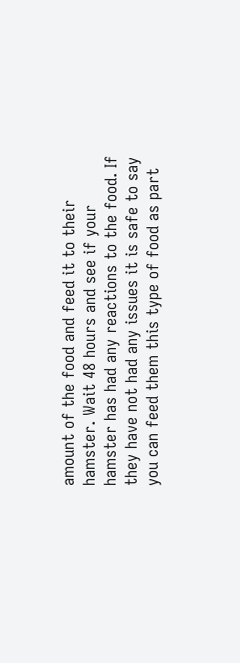amount of the food and feed it to their hamster. Wait 48 hours and see if your hamster has had any reactions to the food. If they have not had any issues it is safe to say you can feed them this type of food as part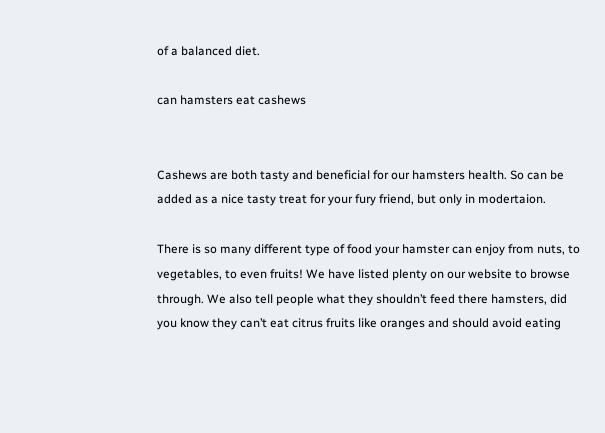of a balanced diet.

can hamsters eat cashews


Cashews are both tasty and beneficial for our hamsters health. So can be added as a nice tasty treat for your fury friend, but only in modertaion.

There is so many different type of food your hamster can enjoy from nuts, to vegetables, to even fruits! We have listed plenty on our website to browse through. We also tell people what they shouldn’t feed there hamsters, did you know they can’t eat citrus fruits like oranges and should avoid eating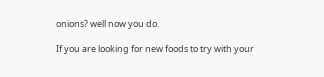onions? well now you do.

If you are looking for new foods to try with your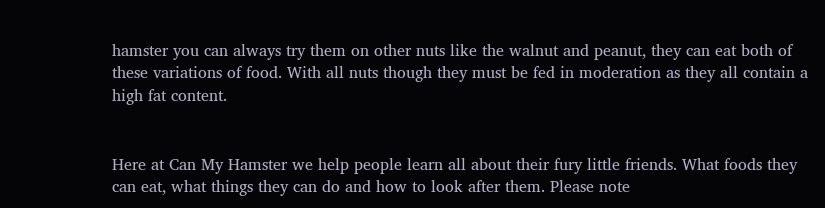hamster you can always try them on other nuts like the walnut and peanut, they can eat both of these variations of food. With all nuts though they must be fed in moderation as they all contain a high fat content.


Here at Can My Hamster we help people learn all about their fury little friends. What foods they can eat, what things they can do and how to look after them. Please note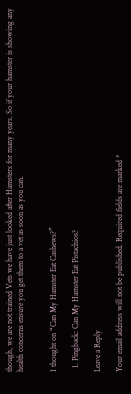though, we are not trained Vets we have just looked after Hamsters for many years. So if your hamster is showing any health concerns ensure you get them to a vet as soon as you can.


1 thought on “Can My Hamster Eat Cashews?”

  1. Pingback: Can My Hamster Eat Pistachios?

Leave a Reply

Your email address will not be published. Required fields are marked *